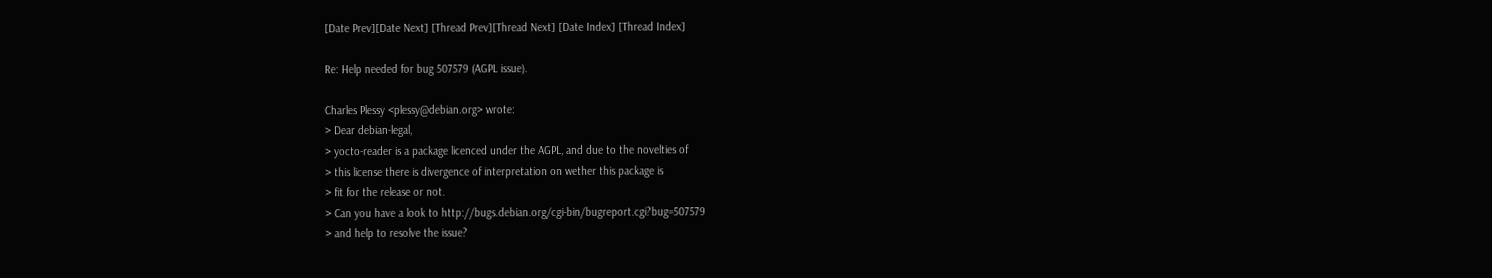[Date Prev][Date Next] [Thread Prev][Thread Next] [Date Index] [Thread Index]

Re: Help needed for bug 507579 (AGPL issue).

Charles Plessy <plessy@debian.org> wrote:
> Dear debian-legal,
> yocto-reader is a package licenced under the AGPL, and due to the novelties of
> this license there is divergence of interpretation on wether this package is
> fit for the release or not.
> Can you have a look to http://bugs.debian.org/cgi-bin/bugreport.cgi?bug=507579
> and help to resolve the issue?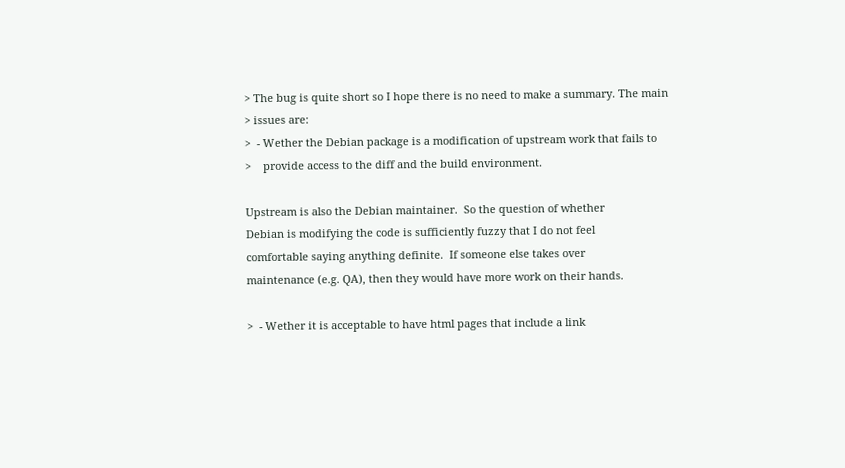> The bug is quite short so I hope there is no need to make a summary. The main
> issues are:
>  - Wether the Debian package is a modification of upstream work that fails to
>    provide access to the diff and the build environment.

Upstream is also the Debian maintainer.  So the question of whether
Debian is modifying the code is sufficiently fuzzy that I do not feel
comfortable saying anything definite.  If someone else takes over
maintenance (e.g. QA), then they would have more work on their hands.

>  - Wether it is acceptable to have html pages that include a link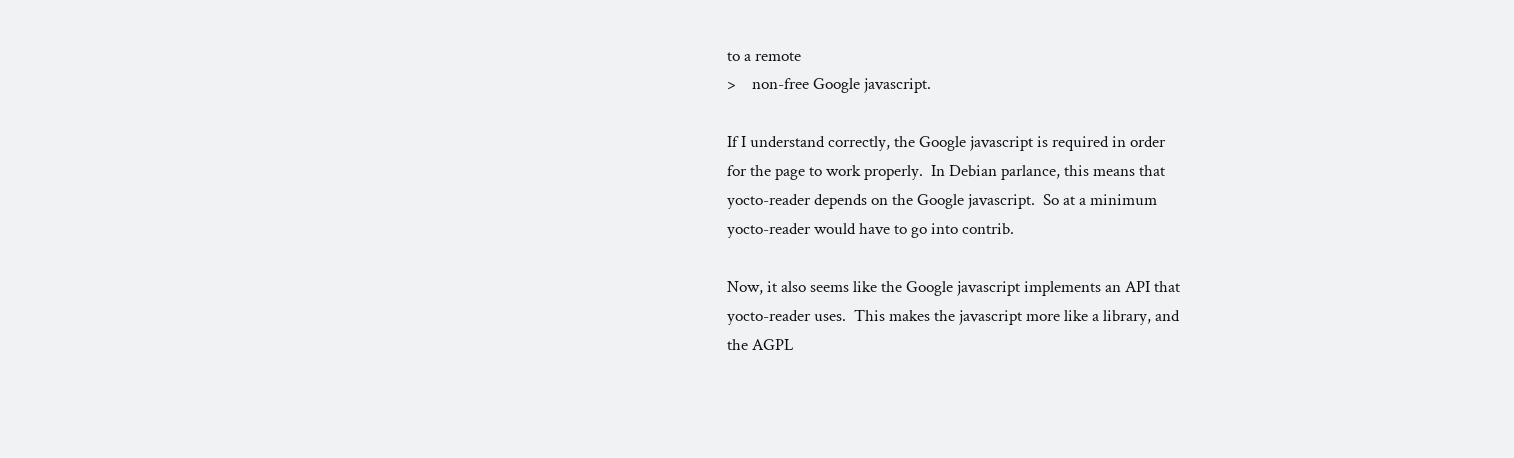to a remote
>    non-free Google javascript.

If I understand correctly, the Google javascript is required in order
for the page to work properly.  In Debian parlance, this means that
yocto-reader depends on the Google javascript.  So at a minimum
yocto-reader would have to go into contrib.

Now, it also seems like the Google javascript implements an API that
yocto-reader uses.  This makes the javascript more like a library, and
the AGPL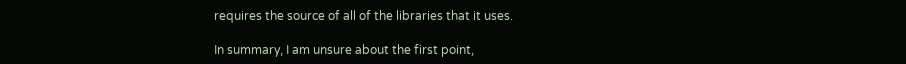requires the source of all of the libraries that it uses.

In summary, I am unsure about the first point,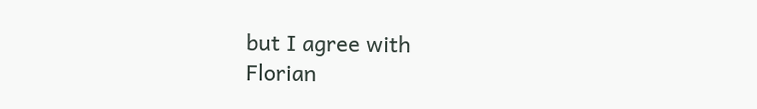but I agree with
Florian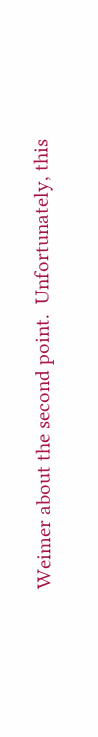Weimer about the second point.  Unfortunately, this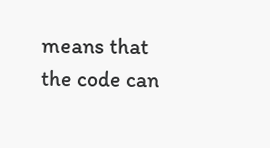means that
the code can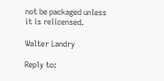not be packaged unless it is relicensed.

Walter Landry

Reply to: